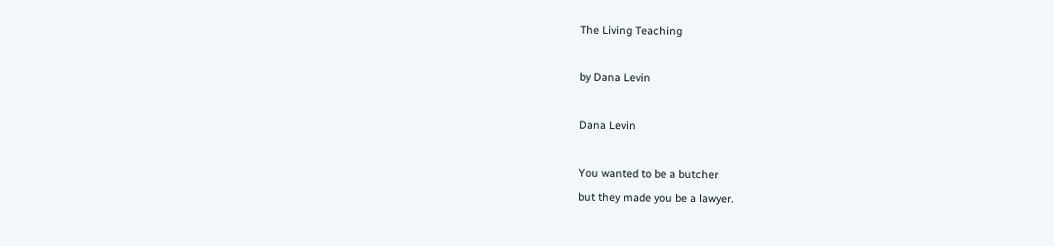The Living Teaching

by Dana Levin

Dana Levin

You wanted to be a butcher
but they made you be a lawyer.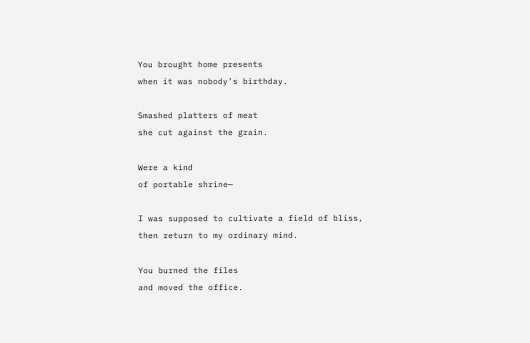You brought home presents
when it was nobody’s birthday.

Smashed platters of meat
she cut against the grain.

Were a kind
of portable shrine—

I was supposed to cultivate a field of bliss,
then return to my ordinary mind.

You burned the files
and moved the office.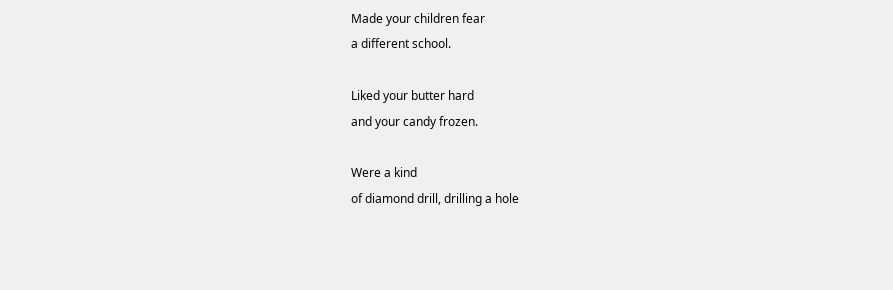Made your children fear
a different school.

Liked your butter hard
and your candy frozen.

Were a kind
of diamond drill, drilling a hole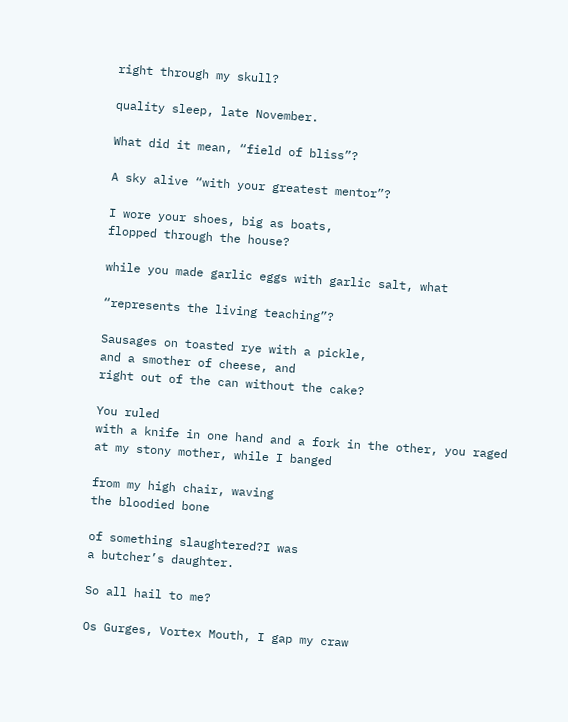right through my skull?

quality sleep, late November.

What did it mean, “field of bliss”?

A sky alive “with your greatest mentor”?

I wore your shoes, big as boats,
flopped through the house?

while you made garlic eggs with garlic salt, what

“represents the living teaching”?

Sausages on toasted rye with a pickle,
and a smother of cheese, and
right out of the can without the cake?

You ruled
with a knife in one hand and a fork in the other, you raged
at my stony mother, while I banged

from my high chair, waving
the bloodied bone

of something slaughtered?I was
a butcher’s daughter.

So all hail to me?

Os Gurges, Vortex Mouth, I gap my craw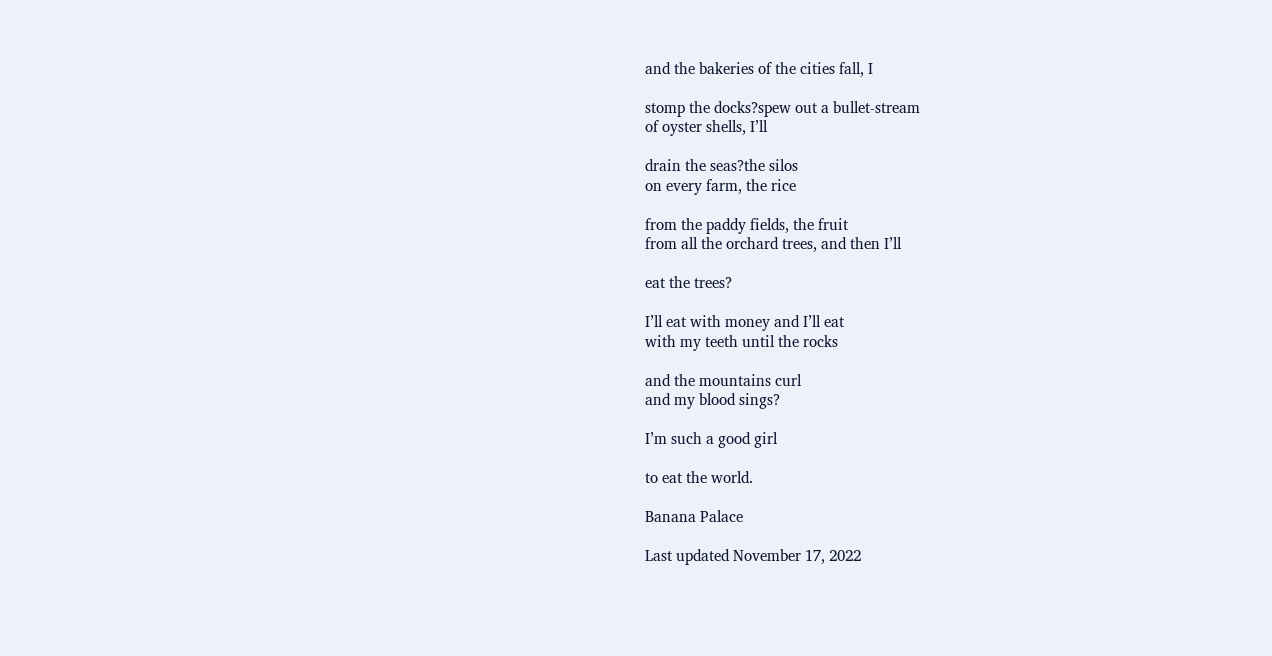and the bakeries of the cities fall, I

stomp the docks?spew out a bullet-stream
of oyster shells, I’ll

drain the seas?the silos
on every farm, the rice

from the paddy fields, the fruit
from all the orchard trees, and then I’ll

eat the trees?

I’ll eat with money and I’ll eat
with my teeth until the rocks

and the mountains curl
and my blood sings?

I’m such a good girl

to eat the world.

Banana Palace

Last updated November 17, 2022